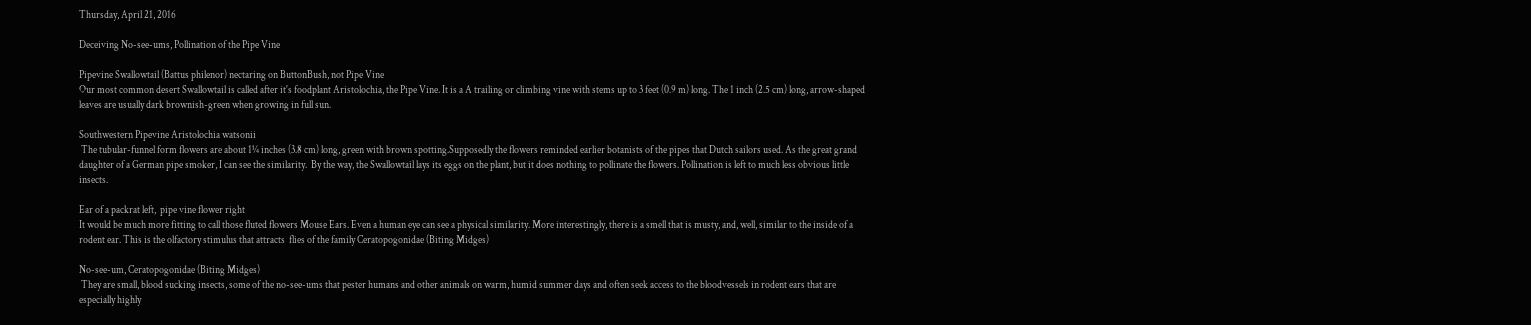Thursday, April 21, 2016

Deceiving No-see-ums, Pollination of the Pipe Vine

Pipevine Swallowtail (Battus philenor) nectaring on ButtonBush, not Pipe Vine
Our most common desert Swallowtail is called after it's foodplant Aristolochia, the Pipe Vine. It is a A trailing or climbing vine with stems up to 3 feet (0.9 m) long. The 1 inch (2.5 cm) long, arrow-shaped leaves are usually dark brownish-green when growing in full sun.

Southwestern Pipevine Aristolochia watsonii
 The tubular-funnel form flowers are about 1¼ inches (3.8 cm) long, green with brown spotting.Supposedly the flowers reminded earlier botanists of the pipes that Dutch sailors used. As the great grand daughter of a German pipe smoker, I can see the similarity.  By the way, the Swallowtail lays its eggs on the plant, but it does nothing to pollinate the flowers. Pollination is left to much less obvious little insects.

Ear of a packrat left,  pipe vine flower right
It would be much more fitting to call those fluted flowers Mouse Ears. Even a human eye can see a physical similarity. More interestingly, there is a smell that is musty, and, well, similar to the inside of a rodent ear. This is the olfactory stimulus that attracts  flies of the family Ceratopogonidae (Biting Midges)

No-see-um, Ceratopogonidae (Biting Midges)
 They are small, blood sucking insects, some of the no-see-ums that pester humans and other animals on warm, humid summer days and often seek access to the bloodvessels in rodent ears that are especially highly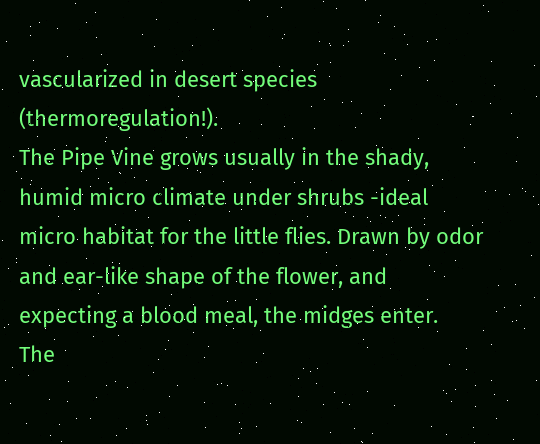vascularized in desert species (thermoregulation!).
The Pipe Vine grows usually in the shady, humid micro climate under shrubs -ideal micro habitat for the little flies. Drawn by odor and ear-like shape of the flower, and expecting a blood meal, the midges enter.   The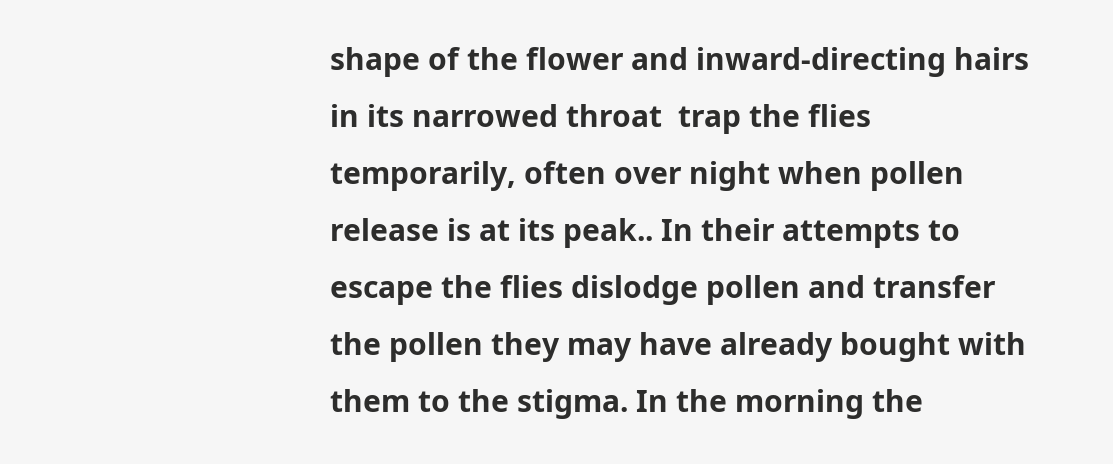shape of the flower and inward-directing hairs in its narrowed throat  trap the flies temporarily, often over night when pollen release is at its peak.. In their attempts to escape the flies dislodge pollen and transfer the pollen they may have already bought with them to the stigma. In the morning the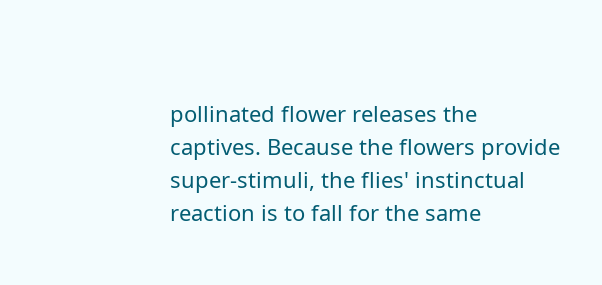pollinated flower releases the captives. Because the flowers provide super-stimuli, the flies' instinctual reaction is to fall for the same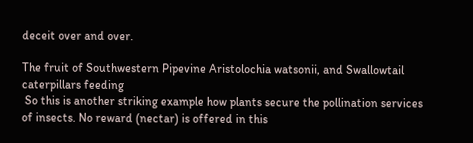deceit over and over.

The fruit of Southwestern Pipevine Aristolochia watsonii, and Swallowtail caterpillars feeding
 So this is another striking example how plants secure the pollination services of insects. No reward (nectar) is offered in this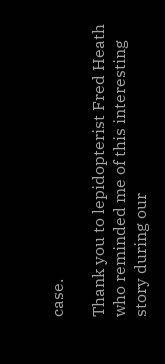case.

Thank you to lepidopterist Fred Heath who reminded me of this interesting story during our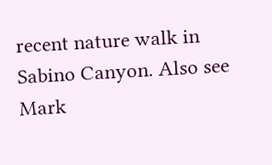recent nature walk in Sabino Canyon. Also see Mark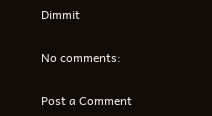Dimmit

No comments:

Post a Comment